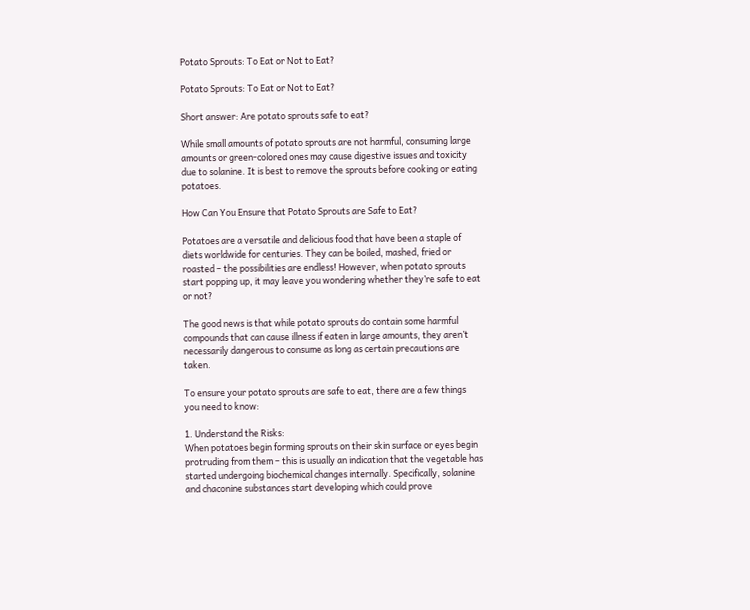Potato Sprouts: To Eat or Not to Eat?

Potato Sprouts: To Eat or Not to Eat?

Short answer: Are potato sprouts safe to eat?

While small amounts of potato sprouts are not harmful, consuming large amounts or green-colored ones may cause digestive issues and toxicity due to solanine. It is best to remove the sprouts before cooking or eating potatoes.

How Can You Ensure that Potato Sprouts are Safe to Eat?

Potatoes are a versatile and delicious food that have been a staple of diets worldwide for centuries. They can be boiled, mashed, fried or roasted – the possibilities are endless! However, when potato sprouts start popping up, it may leave you wondering whether they’re safe to eat or not?

The good news is that while potato sprouts do contain some harmful compounds that can cause illness if eaten in large amounts, they aren’t necessarily dangerous to consume as long as certain precautions are taken.

To ensure your potato sprouts are safe to eat, there are a few things you need to know:

1. Understand the Risks:
When potatoes begin forming sprouts on their skin surface or eyes begin protruding from them – this is usually an indication that the vegetable has started undergoing biochemical changes internally. Specifically, solanine and chaconine substances start developing which could prove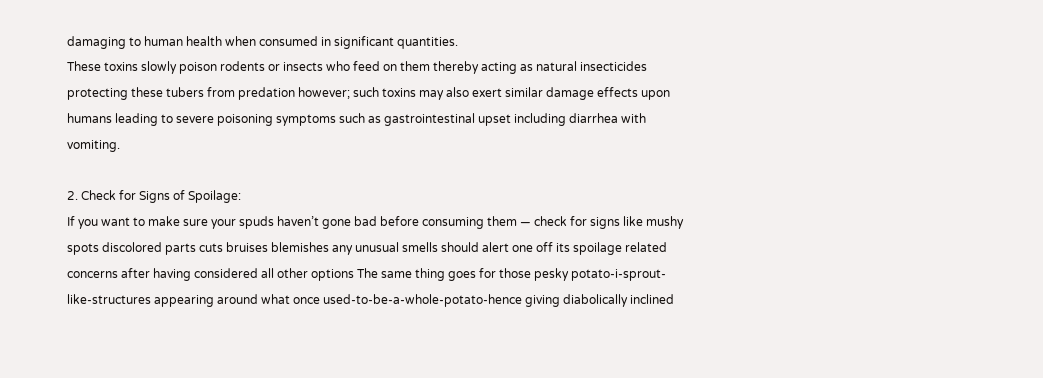damaging to human health when consumed in significant quantities.
These toxins slowly poison rodents or insects who feed on them thereby acting as natural insecticides protecting these tubers from predation however; such toxins may also exert similar damage effects upon humans leading to severe poisoning symptoms such as gastrointestinal upset including diarrhea with vomiting.

2. Check for Signs of Spoilage:
If you want to make sure your spuds haven’t gone bad before consuming them — check for signs like mushy spots discolored parts cuts bruises blemishes any unusual smells should alert one off its spoilage related concerns after having considered all other options The same thing goes for those pesky potato-i-sprout-like-structures appearing around what once used-to-be-a-whole-potato-hence giving diabolically inclined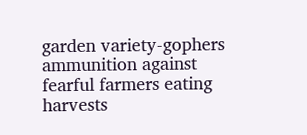garden variety-gophers ammunition against fearful farmers eating harvests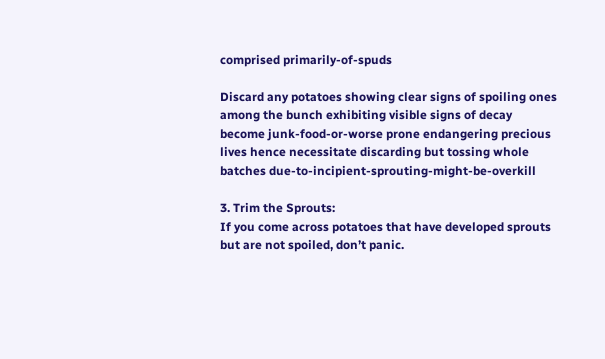comprised primarily-of-spuds

Discard any potatoes showing clear signs of spoiling ones among the bunch exhibiting visible signs of decay become junk-food-or-worse prone endangering precious lives hence necessitate discarding but tossing whole batches due-to-incipient-sprouting-might-be-overkill

3. Trim the Sprouts:
If you come across potatoes that have developed sprouts but are not spoiled, don’t panic.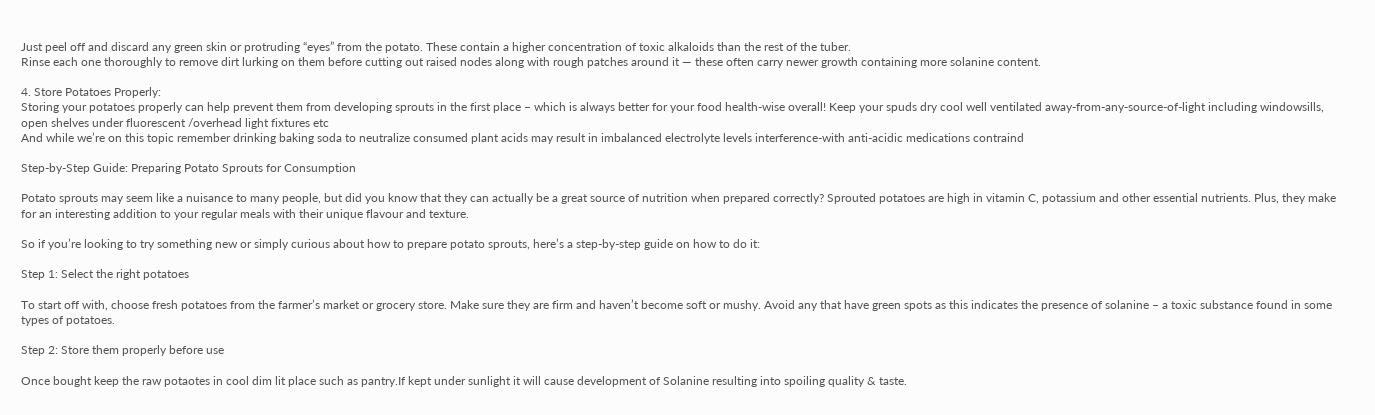Just peel off and discard any green skin or protruding “eyes” from the potato. These contain a higher concentration of toxic alkaloids than the rest of the tuber.
Rinse each one thoroughly to remove dirt lurking on them before cutting out raised nodes along with rough patches around it — these often carry newer growth containing more solanine content.

4. Store Potatoes Properly:
Storing your potatoes properly can help prevent them from developing sprouts in the first place – which is always better for your food health-wise overall! Keep your spuds dry cool well ventilated away-from-any-source-of-light including windowsills, open shelves under fluorescent /overhead light fixtures etc
And while we’re on this topic remember drinking baking soda to neutralize consumed plant acids may result in imbalanced electrolyte levels interference-with anti-acidic medications contraind

Step-by-Step Guide: Preparing Potato Sprouts for Consumption

Potato sprouts may seem like a nuisance to many people, but did you know that they can actually be a great source of nutrition when prepared correctly? Sprouted potatoes are high in vitamin C, potassium and other essential nutrients. Plus, they make for an interesting addition to your regular meals with their unique flavour and texture.

So if you’re looking to try something new or simply curious about how to prepare potato sprouts, here’s a step-by-step guide on how to do it:

Step 1: Select the right potatoes

To start off with, choose fresh potatoes from the farmer’s market or grocery store. Make sure they are firm and haven’t become soft or mushy. Avoid any that have green spots as this indicates the presence of solanine – a toxic substance found in some types of potatoes.

Step 2: Store them properly before use

Once bought keep the raw potaotes in cool dim lit place such as pantry.If kept under sunlight it will cause development of Solanine resulting into spoiling quality & taste.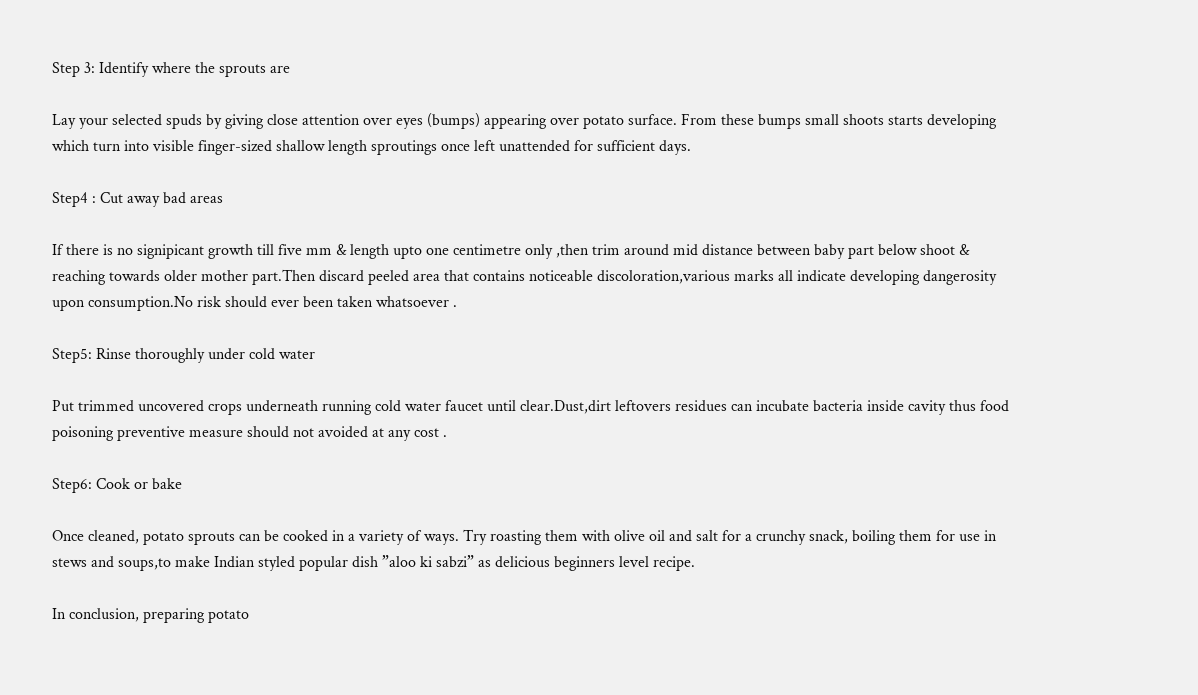Step 3: Identify where the sprouts are

Lay your selected spuds by giving close attention over eyes (bumps) appearing over potato surface. From these bumps small shoots starts developing which turn into visible finger-sized shallow length sproutings once left unattended for sufficient days.

Step4 : Cut away bad areas

If there is no signipicant growth till five mm & length upto one centimetre only ,then trim around mid distance between baby part below shoot & reaching towards older mother part.Then discard peeled area that contains noticeable discoloration,various marks all indicate developing dangerosity upon consumption.No risk should ever been taken whatsoever .

Step5: Rinse thoroughly under cold water

Put trimmed uncovered crops underneath running cold water faucet until clear.Dust,dirt leftovers residues can incubate bacteria inside cavity thus food poisoning preventive measure should not avoided at any cost .

Step6: Cook or bake

Once cleaned, potato sprouts can be cooked in a variety of ways. Try roasting them with olive oil and salt for a crunchy snack, boiling them for use in stews and soups,to make Indian styled popular dish ”aloo ki sabzi” as delicious beginners level recipe.

In conclusion, preparing potato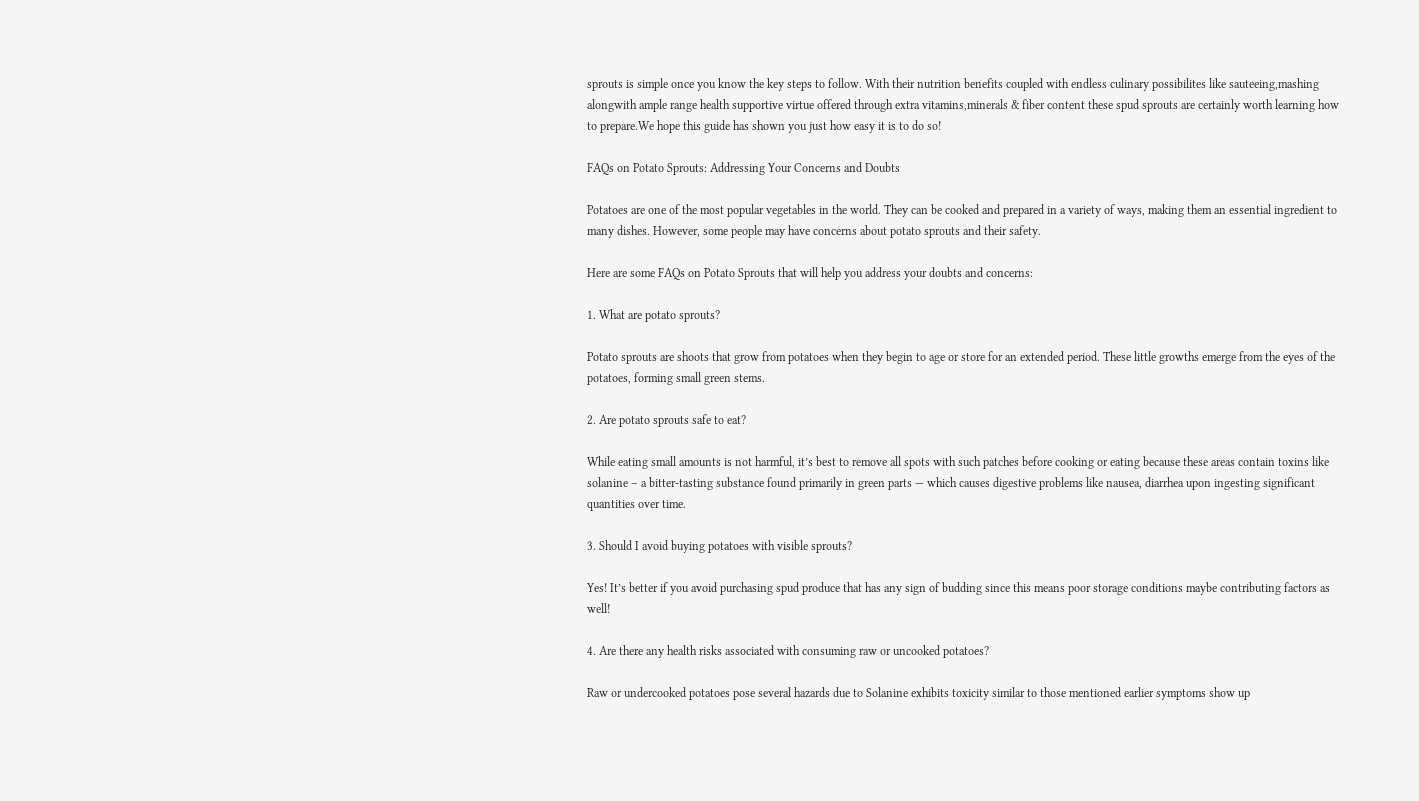sprouts is simple once you know the key steps to follow. With their nutrition benefits coupled with endless culinary possibilites like sauteeing,mashing alongwith ample range health supportive virtue offered through extra vitamins,minerals & fiber content these spud sprouts are certainly worth learning how to prepare.We hope this guide has shown you just how easy it is to do so!

FAQs on Potato Sprouts: Addressing Your Concerns and Doubts

Potatoes are one of the most popular vegetables in the world. They can be cooked and prepared in a variety of ways, making them an essential ingredient to many dishes. However, some people may have concerns about potato sprouts and their safety.

Here are some FAQs on Potato Sprouts that will help you address your doubts and concerns:

1. What are potato sprouts?

Potato sprouts are shoots that grow from potatoes when they begin to age or store for an extended period. These little growths emerge from the eyes of the potatoes, forming small green stems.

2. Are potato sprouts safe to eat?

While eating small amounts is not harmful, it’s best to remove all spots with such patches before cooking or eating because these areas contain toxins like solanine – a bitter-tasting substance found primarily in green parts — which causes digestive problems like nausea, diarrhea upon ingesting significant quantities over time.

3. Should I avoid buying potatoes with visible sprouts?

Yes! It’s better if you avoid purchasing spud produce that has any sign of budding since this means poor storage conditions maybe contributing factors as well!

4. Are there any health risks associated with consuming raw or uncooked potatoes?

Raw or undercooked potatoes pose several hazards due to Solanine exhibits toxicity similar to those mentioned earlier symptoms show up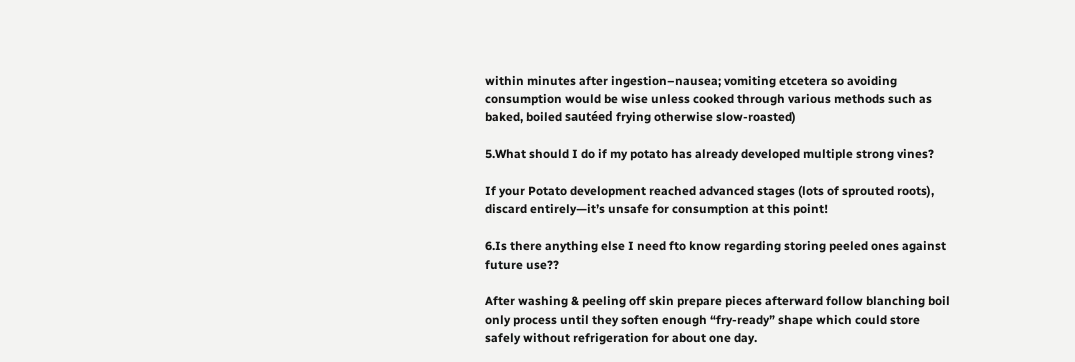within minutes after ingestion–nausea; vomiting etcetera so avoiding consumption would be wise unless cooked through various methods such as baked, boiled sautéed frying otherwise slow-roasted)

5.What should I do if my potato has already developed multiple strong vines?

If your Potato development reached advanced stages (lots of sprouted roots), discard entirely—it’s unsafe for consumption at this point!

6.Is there anything else I need fto know regarding storing peeled ones against future use??

After washing & peeling off skin prepare pieces afterward follow blanching boil only process until they soften enough “fry-ready” shape which could store safely without refrigeration for about one day.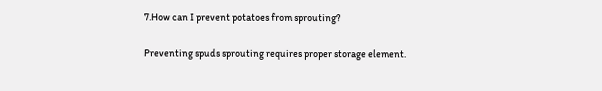7.How can I prevent potatoes from sprouting?

Preventing spuds sprouting requires proper storage element.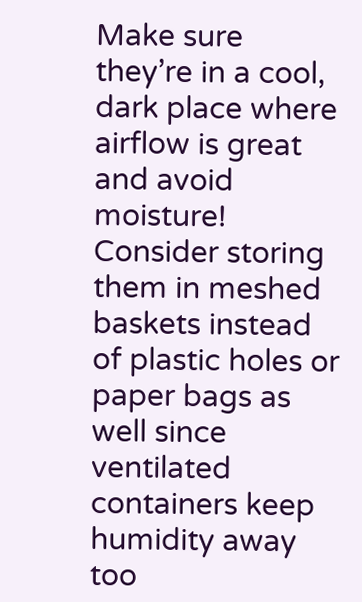Make sure they’re in a cool, dark place where airflow is great and avoid moisture! Consider storing them in meshed baskets instead of plastic holes or paper bags as well since ventilated containers keep humidity away too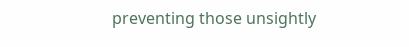preventing those unsightly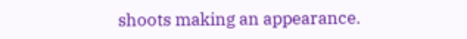shoots making an appearance.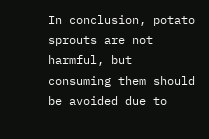In conclusion, potato sprouts are not harmful, but consuming them should be avoided due to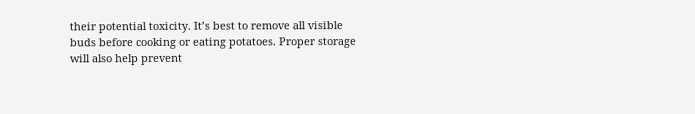their potential toxicity. It’s best to remove all visible buds before cooking or eating potatoes. Proper storage will also help prevent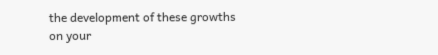the development of these growths on your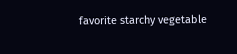favorite starchy vegetable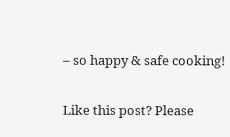– so happy & safe cooking!

Like this post? Please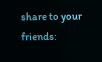share to your friends: